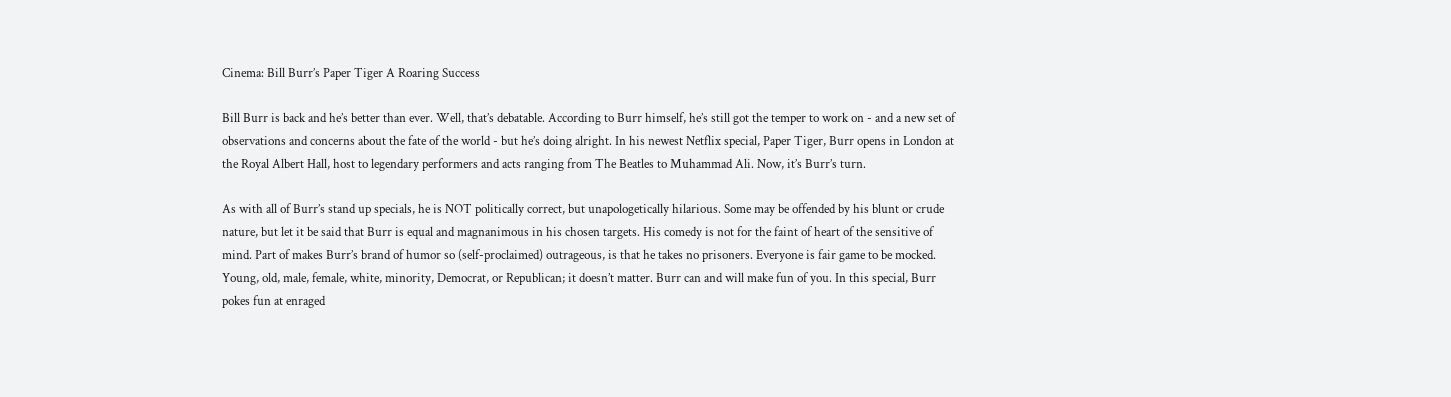Cinema: Bill Burr’s Paper Tiger A Roaring Success

Bill Burr is back and he’s better than ever. Well, that’s debatable. According to Burr himself, he’s still got the temper to work on - and a new set of observations and concerns about the fate of the world - but he’s doing alright. In his newest Netflix special, Paper Tiger, Burr opens in London at the Royal Albert Hall, host to legendary performers and acts ranging from The Beatles to Muhammad Ali. Now, it’s Burr’s turn.

As with all of Burr’s stand up specials, he is NOT politically correct, but unapologetically hilarious. Some may be offended by his blunt or crude nature, but let it be said that Burr is equal and magnanimous in his chosen targets. His comedy is not for the faint of heart of the sensitive of mind. Part of makes Burr’s brand of humor so (self-proclaimed) outrageous, is that he takes no prisoners. Everyone is fair game to be mocked. Young, old, male, female, white, minority, Democrat, or Republican; it doesn’t matter. Burr can and will make fun of you. In this special, Burr pokes fun at enraged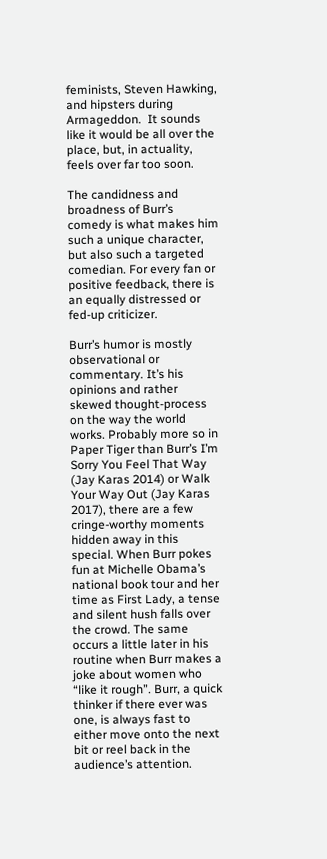feminists, Steven Hawking, and hipsters during Armageddon.  It sounds like it would be all over the place, but, in actuality, feels over far too soon.

The candidness and broadness of Burr’s comedy is what makes him such a unique character, but also such a targeted comedian. For every fan or positive feedback, there is an equally distressed or fed-up criticizer.

Burr’s humor is mostly observational or commentary. It’s his opinions and rather skewed thought-process on the way the world works. Probably more so in Paper Tiger than Burr’s I’m Sorry You Feel That Way (Jay Karas 2014) or Walk Your Way Out (Jay Karas 2017), there are a few cringe-worthy moments hidden away in this special. When Burr pokes fun at Michelle Obama’s national book tour and her time as First Lady, a tense and silent hush falls over the crowd. The same occurs a little later in his routine when Burr makes a joke about women who “like it rough”. Burr, a quick thinker if there ever was one, is always fast to either move onto the next bit or reel back in the audience’s attention.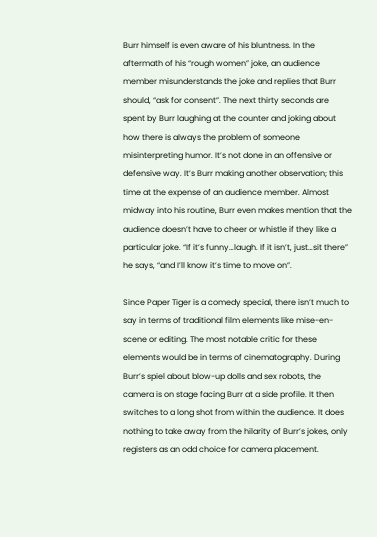Burr himself is even aware of his bluntness. In the aftermath of his “rough women” joke, an audience member misunderstands the joke and replies that Burr should, “ask for consent”. The next thirty seconds are spent by Burr laughing at the counter and joking about how there is always the problem of someone misinterpreting humor. It’s not done in an offensive or defensive way. It’s Burr making another observation; this time at the expense of an audience member. Almost midway into his routine, Burr even makes mention that the audience doesn’t have to cheer or whistle if they like a particular joke. “If it’s funny…laugh. If it isn’t, just…sit there” he says, “and I’ll know it’s time to move on”.

Since Paper Tiger is a comedy special, there isn’t much to say in terms of traditional film elements like mise-en-scene or editing. The most notable critic for these elements would be in terms of cinematography. During Burr’s spiel about blow-up dolls and sex robots, the camera is on stage facing Burr at a side profile. It then switches to a long shot from within the audience. It does nothing to take away from the hilarity of Burr’s jokes, only registers as an odd choice for camera placement.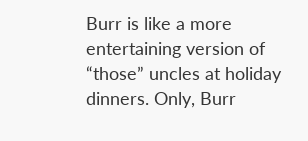Burr is like a more entertaining version of “those” uncles at holiday dinners. Only, Burr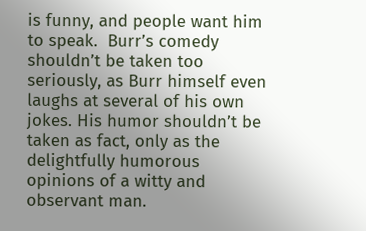is funny, and people want him to speak.  Burr’s comedy shouldn’t be taken too seriously, as Burr himself even laughs at several of his own jokes. His humor shouldn’t be taken as fact, only as the delightfully humorous opinions of a witty and observant man.